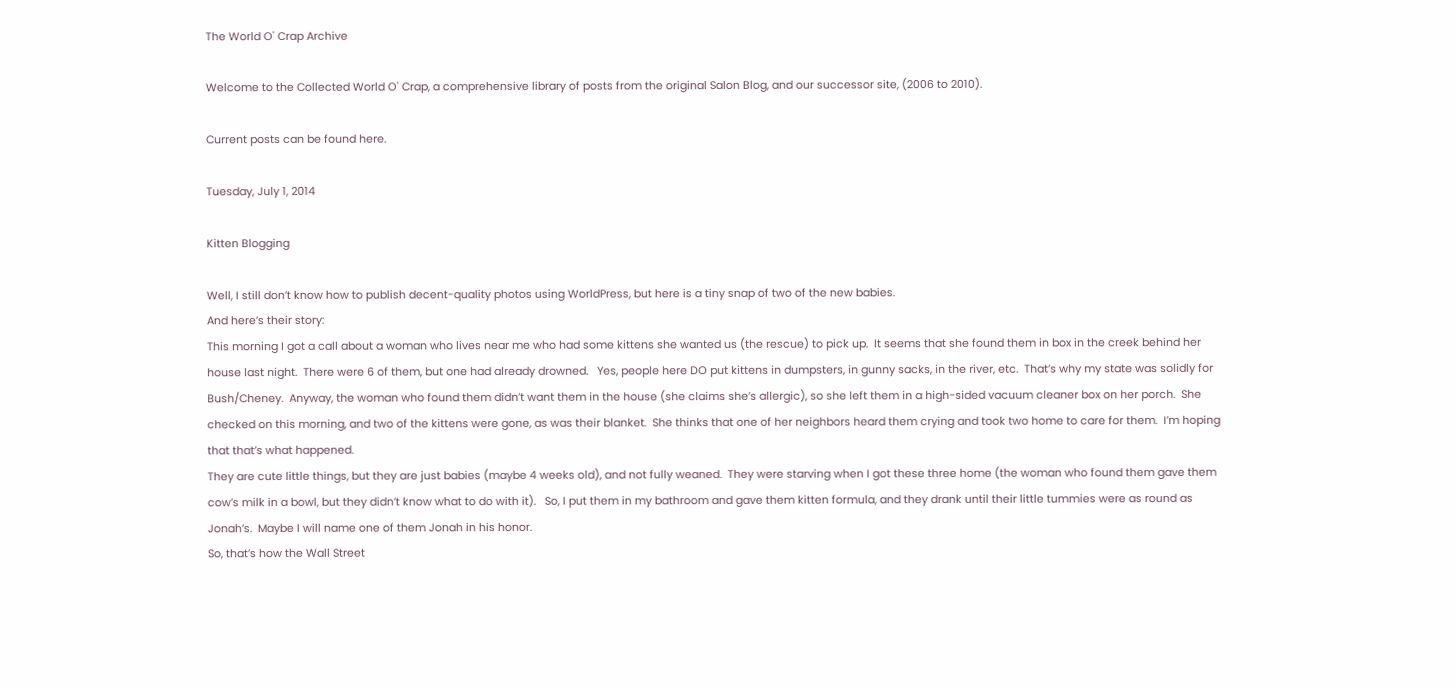The World O' Crap Archive

Welcome to the Collected World O' Crap, a comprehensive library of posts from the original Salon Blog, and our successor site, (2006 to 2010).

Current posts can be found here.

Tuesday, July 1, 2014

Kitten Blogging

Well, I still don’t know how to publish decent-quality photos using WorldPress, but here is a tiny snap of two of the new babies.
And here’s their story:
This morning I got a call about a woman who lives near me who had some kittens she wanted us (the rescue) to pick up.  It seems that she found them in box in the creek behind her house last night.  There were 6 of them, but one had already drowned.   Yes, people here DO put kittens in dumpsters, in gunny sacks, in the river, etc.  That’s why my state was solidly for Bush/Cheney.  Anyway, the woman who found them didn’t want them in the house (she claims she’s allergic), so she left them in a high-sided vacuum cleaner box on her porch.  She checked on this morning, and two of the kittens were gone, as was their blanket.  She thinks that one of her neighbors heard them crying and took two home to care for them.  I’m hoping that that’s what happened.
They are cute little things, but they are just babies (maybe 4 weeks old), and not fully weaned.  They were starving when I got these three home (the woman who found them gave them cow’s milk in a bowl, but they didn’t know what to do with it).   So, I put them in my bathroom and gave them kitten formula, and they drank until their little tummies were as round as Jonah’s.  Maybe I will name one of them Jonah in his honor.
So, that’s how the Wall Street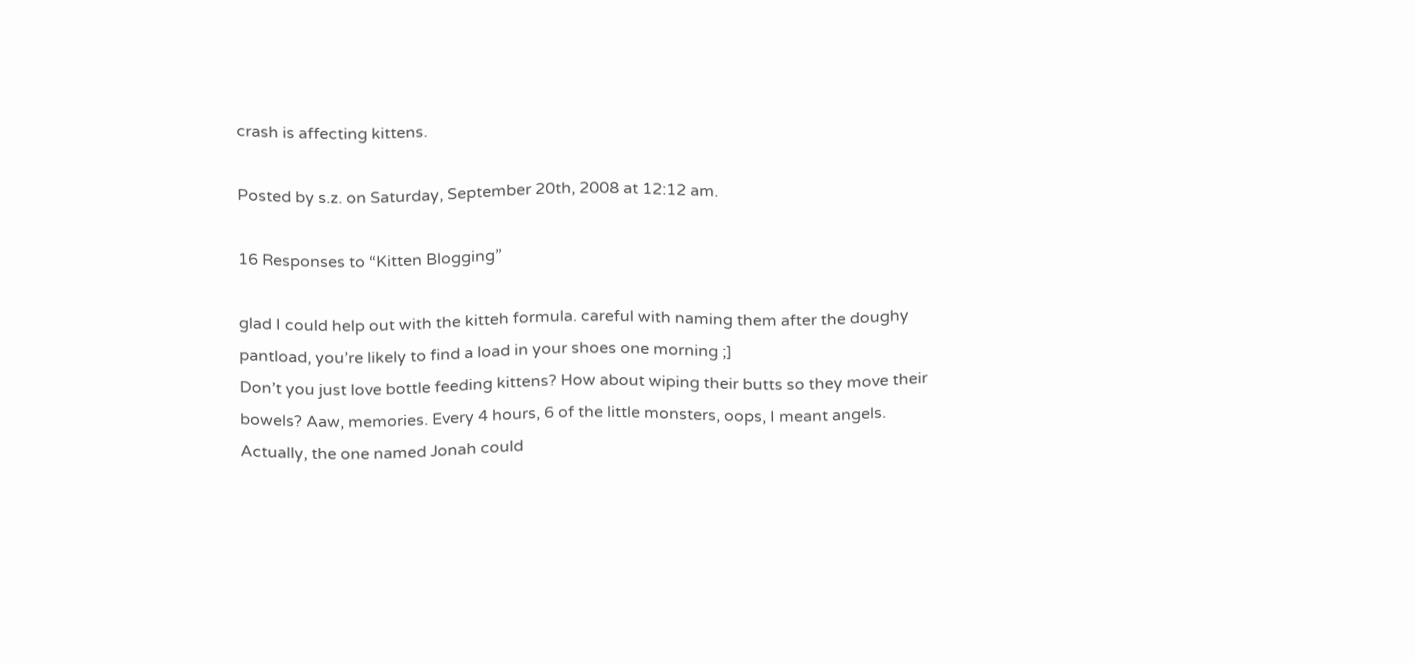crash is affecting kittens.

Posted by s.z. on Saturday, September 20th, 2008 at 12:12 am.

16 Responses to “Kitten Blogging”

glad I could help out with the kitteh formula. careful with naming them after the doughy pantload, you’re likely to find a load in your shoes one morning ;]
Don’t you just love bottle feeding kittens? How about wiping their butts so they move their bowels? Aaw, memories. Every 4 hours, 6 of the little monsters, oops, I meant angels.
Actually, the one named Jonah could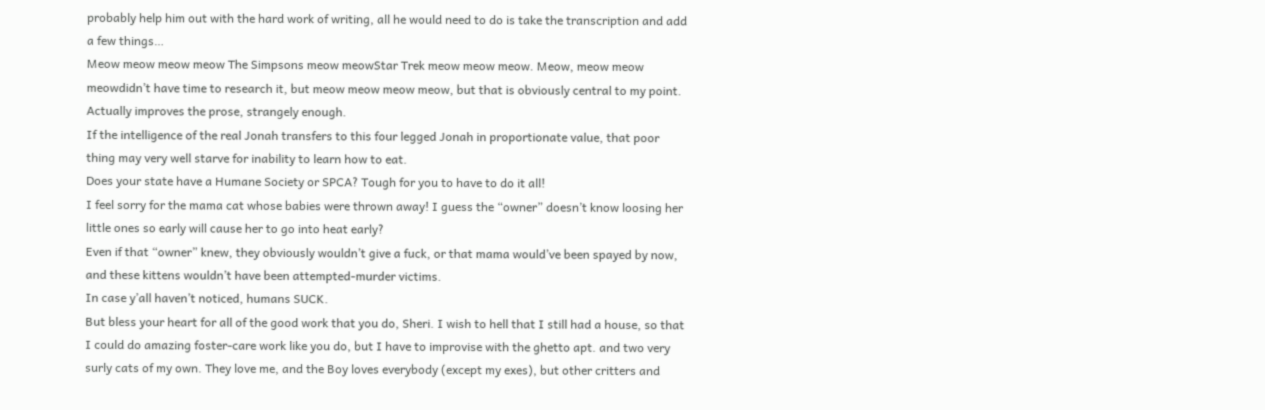probably help him out with the hard work of writing, all he would need to do is take the transcription and add a few things…
Meow meow meow meow The Simpsons meow meowStar Trek meow meow meow. Meow, meow meow meowdidn’t have time to research it, but meow meow meow meow, but that is obviously central to my point.
Actually improves the prose, strangely enough.
If the intelligence of the real Jonah transfers to this four legged Jonah in proportionate value, that poor thing may very well starve for inability to learn how to eat.
Does your state have a Humane Society or SPCA? Tough for you to have to do it all!
I feel sorry for the mama cat whose babies were thrown away! I guess the “owner” doesn’t know loosing her little ones so early will cause her to go into heat early?
Even if that “owner” knew, they obviously wouldn’t give a fuck, or that mama would’ve been spayed by now, and these kittens wouldn’t have been attempted-murder victims.
In case y’all haven’t noticed, humans SUCK.
But bless your heart for all of the good work that you do, Sheri. I wish to hell that I still had a house, so that I could do amazing foster-care work like you do, but I have to improvise with the ghetto apt. and two very surly cats of my own. They love me, and the Boy loves everybody (except my exes), but other critters and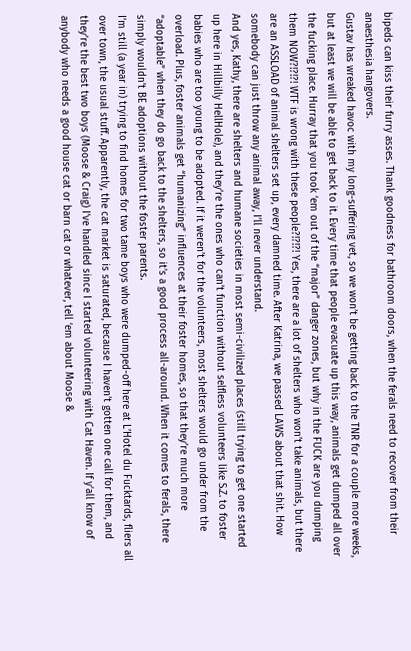bipeds can kiss their furry asses. Thank goodness for bathroom doors, when the ferals need to recover from their anaesthesia hangovers.
Gustav has wreaked havoc with my long-suffering vet, so we won’t be getting back to the TNR for a couple more weeks, but at least we will be able to get back to it. Every time that people evacuate up this way, animals get dumped all over the fucking place. Hurray that you took ‘em out of the “major” danger zones, but why in the FUCK are you dumping them NOW?!?!?! WTF is wrong with these people?!?!?! Yes, there are a lot of shelters who won’t take animals, but there are an ASSLOAD of animal shelters set up, every damned time. After Katrina, we passed LAWS about that shit. How somebody can just throw any animal away, I’ll never understand.
And yes, Kathy, there are shelters and humane societies in most semi-civilized places (still trying to get one started up here in Hillbilly HellHole), and they’re the ones who can’t function without selfless volunteers like S.Z. to foster babies who are too young to be adopted. If it weren’t for the volunteers, most shelters would go under from the overload. Plus, foster animals get “humanizing” influences at their foster homes, so that they’re much more “adoptable” when they do go back to the shelters, so it’s a good process all-around. When it comes to ferals, there simply wouldn’t BE adoptions without the foster parents.
I’m still (a year in) trying to find homes for two tame boys who were dumped-off here at L’Hotel du Fucktards, fliers all over town, the usual stuff. Apparently, the cat market is saturated, because I haven’t gotten one call for them, and they’re the best two boys (Moose & Craig) I’ve handled since I started volunteering with Cat Haven. If y’all know of anybody who needs a good house cat or barn cat or whatever, tell ‘em about Moose &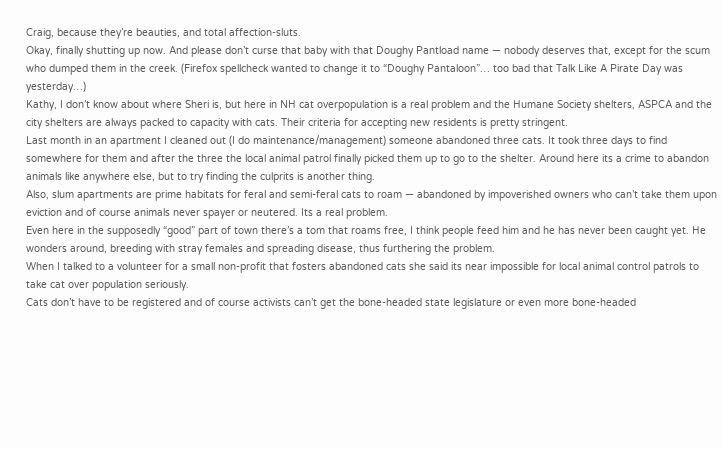Craig, because they’re beauties, and total affection-sluts.
Okay, finally shutting up now. And please don’t curse that baby with that Doughy Pantload name — nobody deserves that, except for the scum who dumped them in the creek. (Firefox spellcheck wanted to change it to “Doughy Pantaloon”… too bad that Talk Like A Pirate Day was yesterday…)
Kathy, I don’t know about where Sheri is, but here in NH cat overpopulation is a real problem and the Humane Society shelters, ASPCA and the city shelters are always packed to capacity with cats. Their criteria for accepting new residents is pretty stringent.
Last month in an apartment I cleaned out (I do maintenance/management) someone abandoned three cats. It took three days to find somewhere for them and after the three the local animal patrol finally picked them up to go to the shelter. Around here its a crime to abandon animals like anywhere else, but to try finding the culprits is another thing.
Also, slum apartments are prime habitats for feral and semi-feral cats to roam — abandoned by impoverished owners who can’t take them upon eviction and of course animals never spayer or neutered. Its a real problem.
Even here in the supposedly “good” part of town there’s a tom that roams free, I think people feed him and he has never been caught yet. He wonders around, breeding with stray females and spreading disease, thus furthering the problem.
When I talked to a volunteer for a small non-profit that fosters abandoned cats she said its near impossible for local animal control patrols to take cat over population seriously.
Cats don’t have to be registered and of course activists can’t get the bone-headed state legislature or even more bone-headed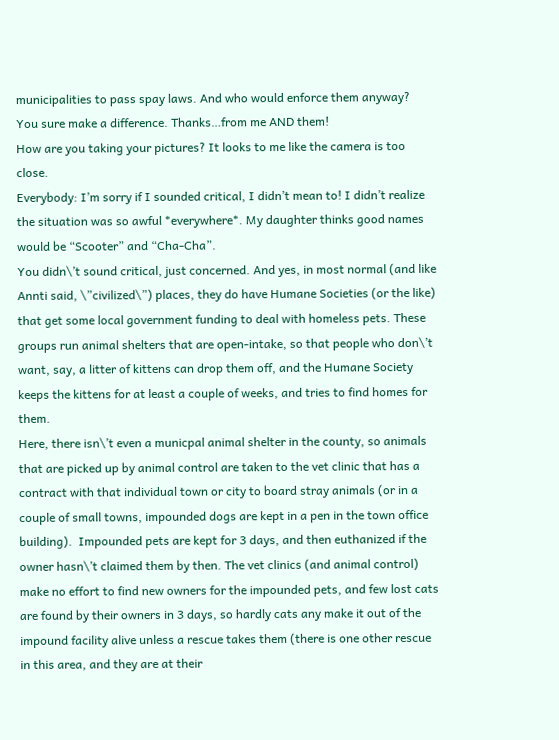municipalities to pass spay laws. And who would enforce them anyway?
You sure make a difference. Thanks…from me AND them!
How are you taking your pictures? It looks to me like the camera is too close.
Everybody: I’m sorry if I sounded critical, I didn’t mean to! I didn’t realize the situation was so awful *everywhere*. My daughter thinks good names would be “Scooter” and “Cha-Cha”.
You didn\’t sound critical, just concerned. And yes, in most normal (and like Annti said, \”civilized\”) places, they do have Humane Societies (or the like) that get some local government funding to deal with homeless pets. These groups run animal shelters that are open-intake, so that people who don\’t want, say, a litter of kittens can drop them off, and the Humane Society keeps the kittens for at least a couple of weeks, and tries to find homes for them.
Here, there isn\’t even a municpal animal shelter in the county, so animals that are picked up by animal control are taken to the vet clinic that has a contract with that individual town or city to board stray animals (or in a couple of small towns, impounded dogs are kept in a pen in the town office building).  Impounded pets are kept for 3 days, and then euthanized if the owner hasn\’t claimed them by then. The vet clinics (and animal control) make no effort to find new owners for the impounded pets, and few lost cats are found by their owners in 3 days, so hardly cats any make it out of the impound facility alive unless a rescue takes them (there is one other rescue in this area, and they are at their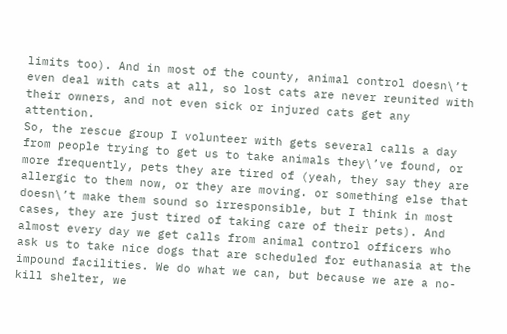limits too). And in most of the county, animal control doesn\’t even deal with cats at all, so lost cats are never reunited with their owners, and not even sick or injured cats get any attention.
So, the rescue group I volunteer with gets several calls a day from people trying to get us to take animals they\’ve found, or more frequently, pets they are tired of (yeah, they say they are allergic to them now, or they are moving. or something else that doesn\’t make them sound so irresponsible, but I think in most cases, they are just tired of taking care of their pets). And almost every day we get calls from animal control officers who ask us to take nice dogs that are scheduled for euthanasia at the impound facilities. We do what we can, but because we are a no-kill shelter, we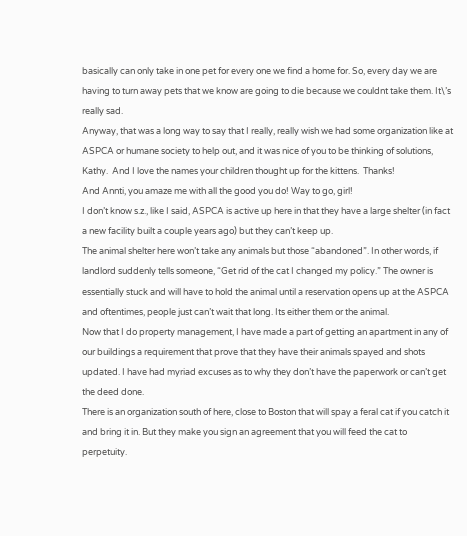basically can only take in one pet for every one we find a home for. So, every day we are having to turn away pets that we know are going to die because we couldnt take them. It\’s really sad.
Anyway, that was a long way to say that I really, really wish we had some organization like at ASPCA or humane society to help out, and it was nice of you to be thinking of solutions, Kathy.  And I love the names your children thought up for the kittens.  Thanks!
And Annti, you amaze me with all the good you do! Way to go, girl!
I don’t know s.z., like I said, ASPCA is active up here in that they have a large shelter (in fact a new facility built a couple years ago) but they can’t keep up.
The animal shelter here won’t take any animals but those “abandoned”. In other words, if landlord suddenly tells someone, “Get rid of the cat I changed my policy.” The owner is essentially stuck and will have to hold the animal until a reservation opens up at the ASPCA and oftentimes, people just can’t wait that long. Its either them or the animal.
Now that I do property management, I have made a part of getting an apartment in any of our buildings a requirement that prove that they have their animals spayed and shots updated. I have had myriad excuses as to why they don’t have the paperwork or can’t get the deed done.
There is an organization south of here, close to Boston that will spay a feral cat if you catch it and bring it in. But they make you sign an agreement that you will feed the cat to perpetuity.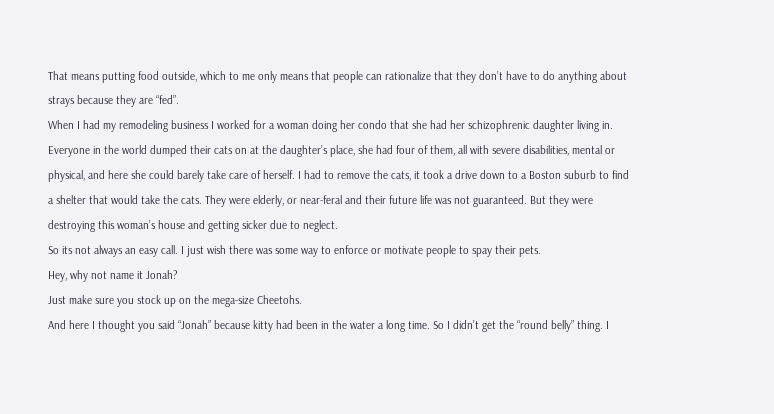That means putting food outside, which to me only means that people can rationalize that they don’t have to do anything about strays because they are “fed”.
When I had my remodeling business I worked for a woman doing her condo that she had her schizophrenic daughter living in. Everyone in the world dumped their cats on at the daughter’s place, she had four of them, all with severe disabilities, mental or physical, and here she could barely take care of herself. I had to remove the cats, it took a drive down to a Boston suburb to find a shelter that would take the cats. They were elderly, or near-feral and their future life was not guaranteed. But they were destroying this woman’s house and getting sicker due to neglect.
So its not always an easy call. I just wish there was some way to enforce or motivate people to spay their pets.
Hey, why not name it Jonah?
Just make sure you stock up on the mega-size Cheetohs.
And here I thought you said “Jonah” because kitty had been in the water a long time. So I didn’t get the “round belly” thing. I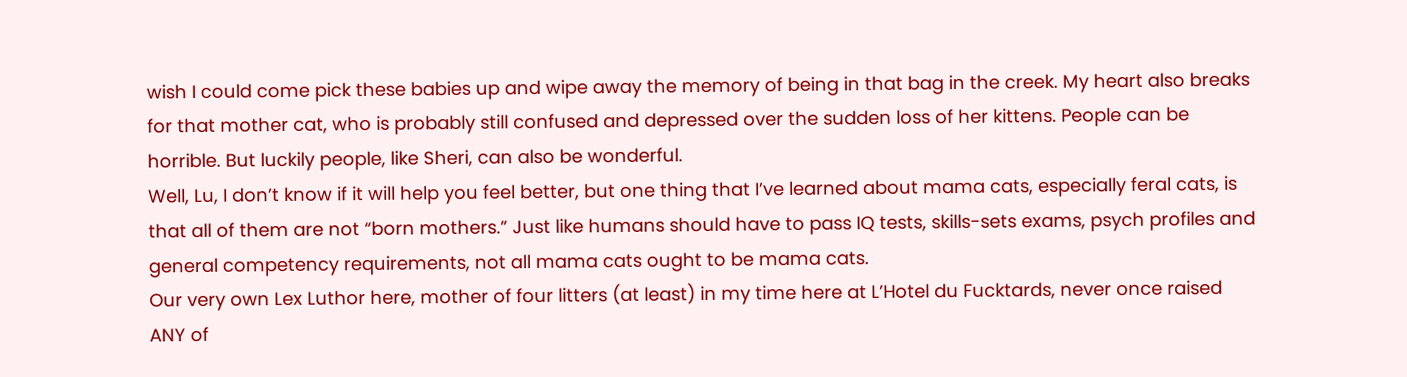wish I could come pick these babies up and wipe away the memory of being in that bag in the creek. My heart also breaks for that mother cat, who is probably still confused and depressed over the sudden loss of her kittens. People can be horrible. But luckily people, like Sheri, can also be wonderful.
Well, Lu, I don’t know if it will help you feel better, but one thing that I’ve learned about mama cats, especially feral cats, is that all of them are not “born mothers.” Just like humans should have to pass IQ tests, skills-sets exams, psych profiles and general competency requirements, not all mama cats ought to be mama cats.
Our very own Lex Luthor here, mother of four litters (at least) in my time here at L’Hotel du Fucktards, never once raised ANY of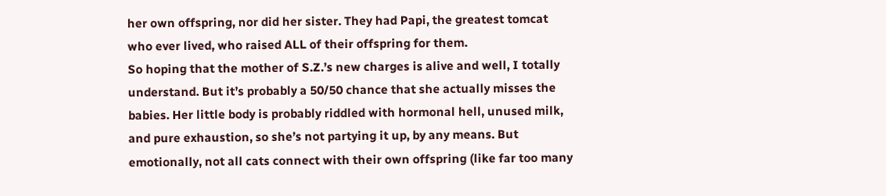her own offspring, nor did her sister. They had Papi, the greatest tomcat who ever lived, who raised ALL of their offspring for them.
So hoping that the mother of S.Z.’s new charges is alive and well, I totally understand. But it’s probably a 50/50 chance that she actually misses the babies. Her little body is probably riddled with hormonal hell, unused milk, and pure exhaustion, so she’s not partying it up, by any means. But emotionally, not all cats connect with their own offspring (like far too many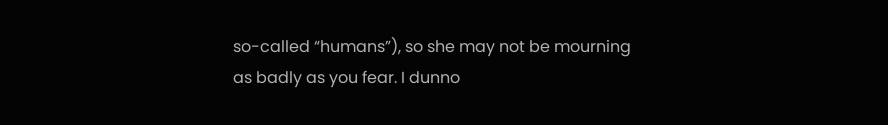so-called “humans”), so she may not be mourning as badly as you fear. I dunno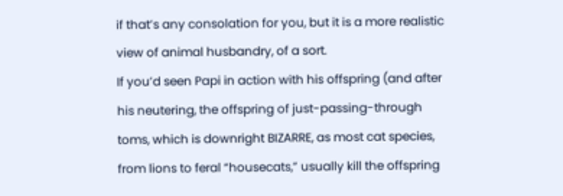if that’s any consolation for you, but it is a more realistic view of animal husbandry, of a sort.
If you’d seen Papi in action with his offspring (and after his neutering, the offspring of just-passing-through toms, which is downright BIZARRE, as most cat species, from lions to feral “housecats,” usually kill the offspring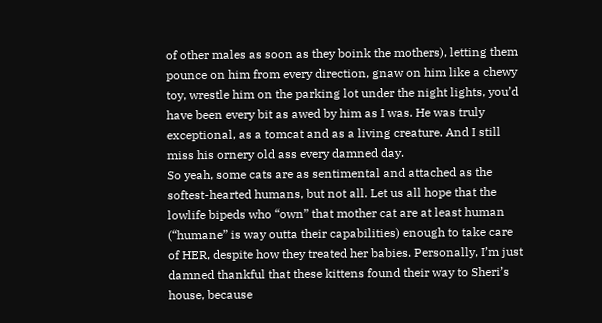of other males as soon as they boink the mothers), letting them pounce on him from every direction, gnaw on him like a chewy toy, wrestle him on the parking lot under the night lights, you’d have been every bit as awed by him as I was. He was truly exceptional, as a tomcat and as a living creature. And I still miss his ornery old ass every damned day.
So yeah, some cats are as sentimental and attached as the softest-hearted humans, but not all. Let us all hope that the lowlife bipeds who “own” that mother cat are at least human (“humane” is way outta their capabilities) enough to take care of HER, despite how they treated her babies. Personally, I’m just damned thankful that these kittens found their way to Sheri’s house, because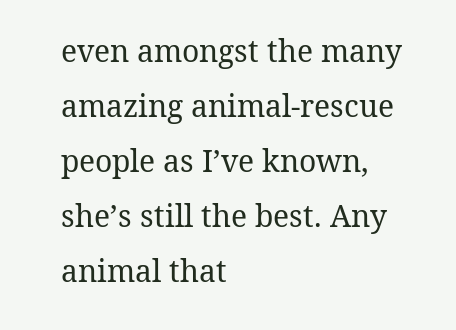even amongst the many amazing animal-rescue people as I’ve known, she’s still the best. Any animal that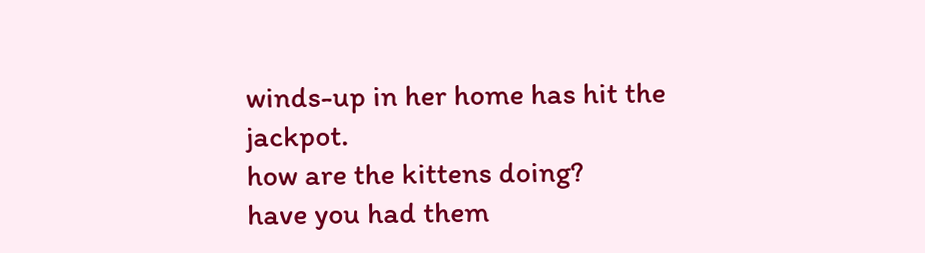winds-up in her home has hit the jackpot.
how are the kittens doing?
have you had them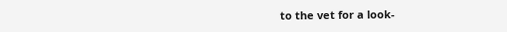to the vet for a look-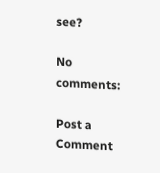see?

No comments:

Post a Comment